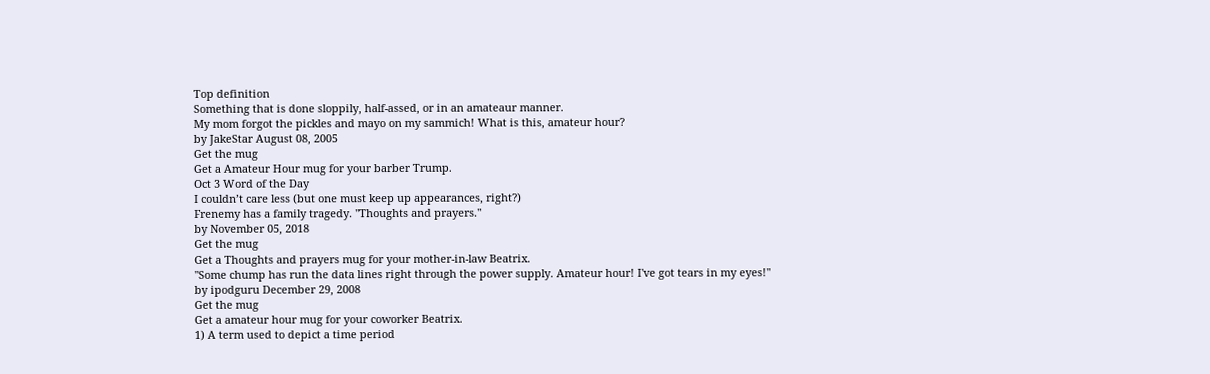Top definition
Something that is done sloppily, half-assed, or in an amateaur manner.
My mom forgot the pickles and mayo on my sammich! What is this, amateur hour?
by JakeStar August 08, 2005
Get the mug
Get a Amateur Hour mug for your barber Trump.
Oct 3 Word of the Day
I couldn’t care less (but one must keep up appearances, right?)
Frenemy has a family tragedy. "Thoughts and prayers."
by November 05, 2018
Get the mug
Get a Thoughts and prayers mug for your mother-in-law Beatrix.
"Some chump has run the data lines right through the power supply. Amateur hour! I've got tears in my eyes!"
by ipodguru December 29, 2008
Get the mug
Get a amateur hour mug for your coworker Beatrix.
1) A term used to depict a time period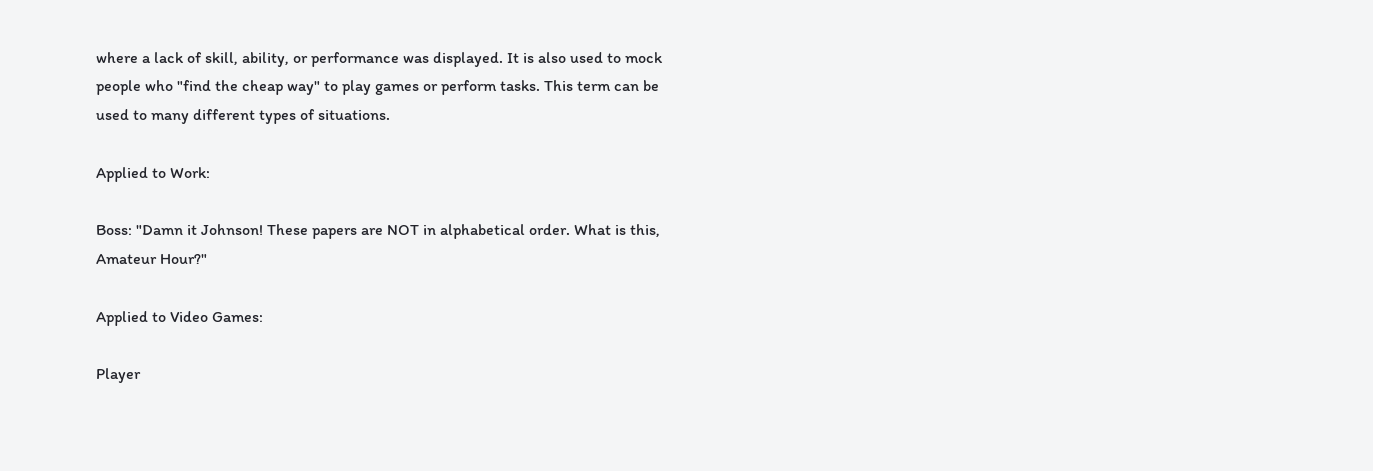where a lack of skill, ability, or performance was displayed. It is also used to mock people who "find the cheap way" to play games or perform tasks. This term can be used to many different types of situations.

Applied to Work:

Boss: "Damn it Johnson! These papers are NOT in alphabetical order. What is this, Amateur Hour?"

Applied to Video Games:

Player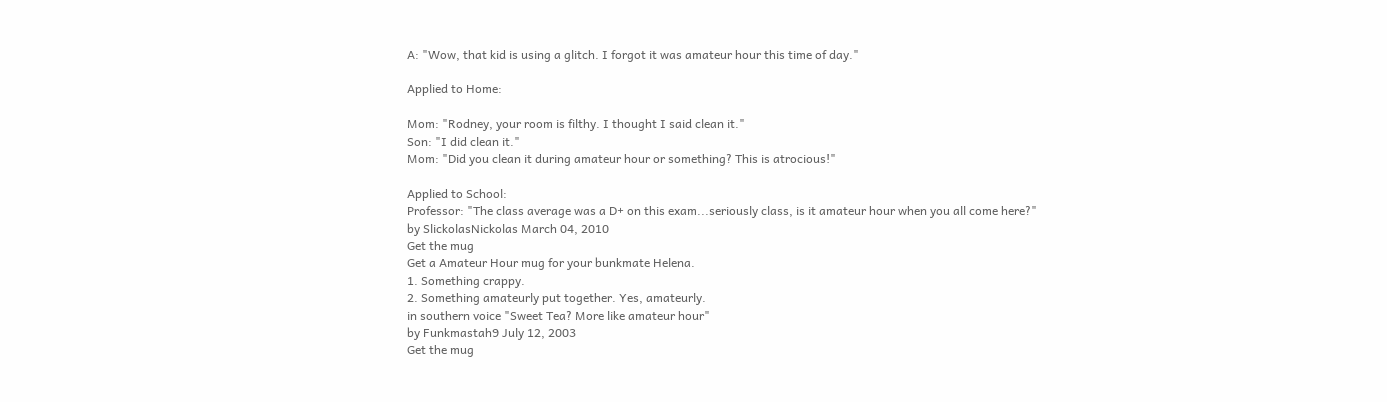A: "Wow, that kid is using a glitch. I forgot it was amateur hour this time of day."

Applied to Home:

Mom: "Rodney, your room is filthy. I thought I said clean it."
Son: "I did clean it."
Mom: "Did you clean it during amateur hour or something? This is atrocious!"

Applied to School:
Professor: "The class average was a D+ on this exam...seriously class, is it amateur hour when you all come here?"
by SlickolasNickolas March 04, 2010
Get the mug
Get a Amateur Hour mug for your bunkmate Helena.
1. Something crappy.
2. Something amateurly put together. Yes, amateurly.
in southern voice "Sweet Tea? More like amateur hour"
by Funkmastah9 July 12, 2003
Get the mug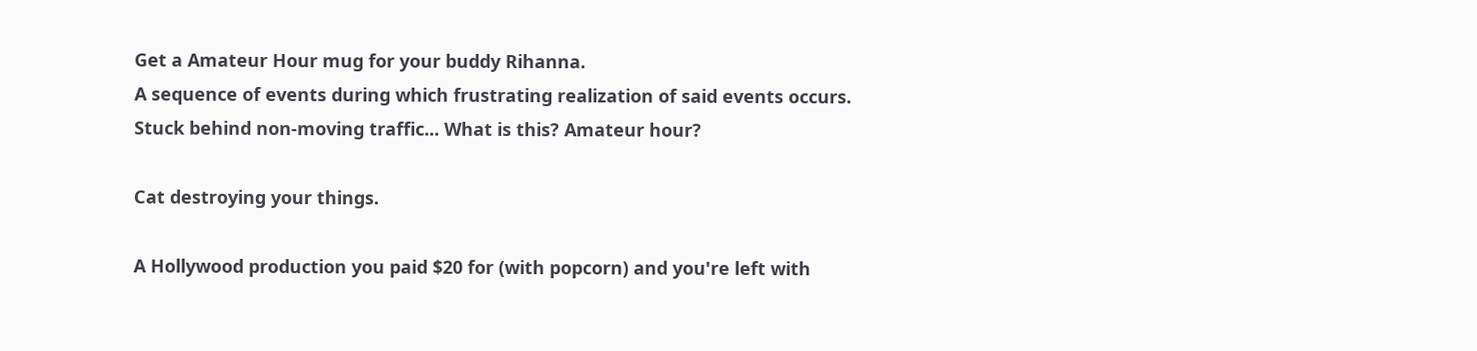Get a Amateur Hour mug for your buddy Rihanna.
A sequence of events during which frustrating realization of said events occurs.
Stuck behind non-moving traffic... What is this? Amateur hour?

Cat destroying your things.

A Hollywood production you paid $20 for (with popcorn) and you're left with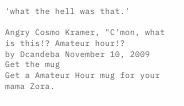'what the hell was that.'

Angry Cosmo Kramer, "C'mon, what is this!? Amateur hour!?
by Dcandeba November 10, 2009
Get the mug
Get a Amateur Hour mug for your mama Zora.